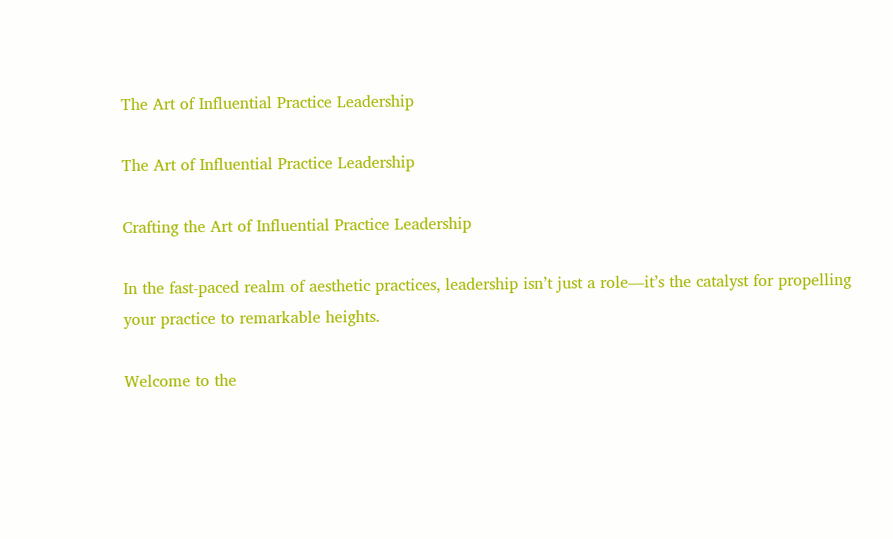The Art of Influential Practice Leadership

The Art of Influential Practice Leadership

Crafting the Art of Influential Practice Leadership

In the fast-paced realm of aesthetic practices, leadership isn’t just a role—it’s the catalyst for propelling your practice to remarkable heights.

Welcome to the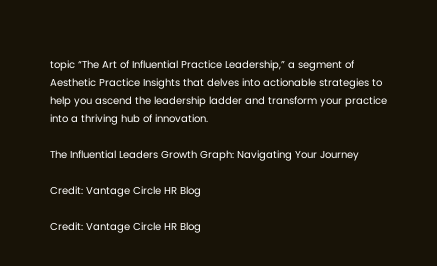topic “The Art of Influential Practice Leadership,” a segment of Aesthetic Practice Insights that delves into actionable strategies to help you ascend the leadership ladder and transform your practice into a thriving hub of innovation.

The Influential Leaders Growth Graph: Navigating Your Journey

Credit: Vantage Circle HR Blog

Credit: Vantage Circle HR Blog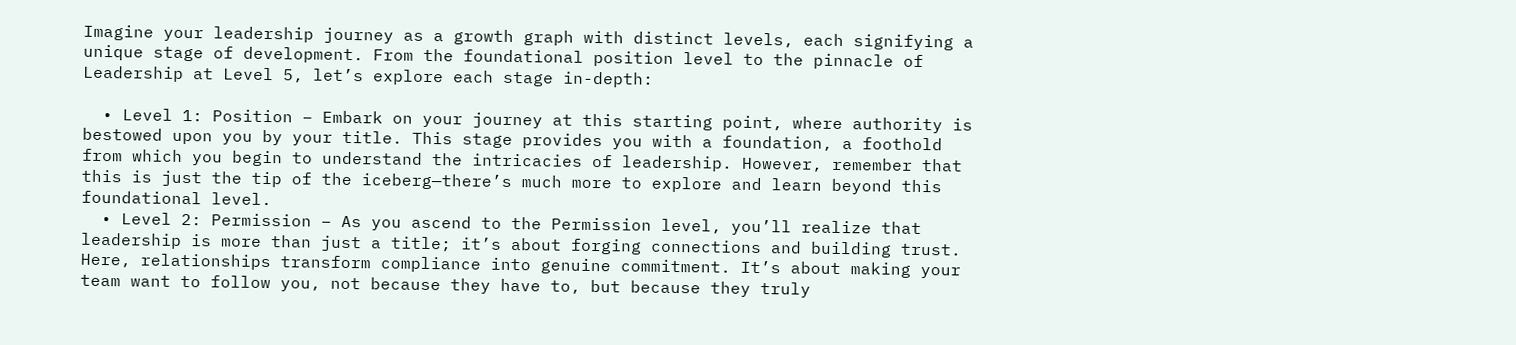Imagine your leadership journey as a growth graph with distinct levels, each signifying a unique stage of development. From the foundational position level to the pinnacle of Leadership at Level 5, let’s explore each stage in-depth:

  • Level 1: Position – Embark on your journey at this starting point, where authority is bestowed upon you by your title. This stage provides you with a foundation, a foothold from which you begin to understand the intricacies of leadership. However, remember that this is just the tip of the iceberg—there’s much more to explore and learn beyond this foundational level.
  • Level 2: Permission – As you ascend to the Permission level, you’ll realize that leadership is more than just a title; it’s about forging connections and building trust. Here, relationships transform compliance into genuine commitment. It’s about making your team want to follow you, not because they have to, but because they truly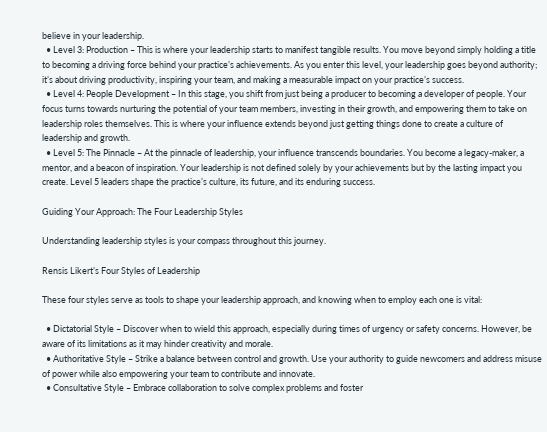believe in your leadership.
  • Level 3: Production – This is where your leadership starts to manifest tangible results. You move beyond simply holding a title to becoming a driving force behind your practice’s achievements. As you enter this level, your leadership goes beyond authority; it’s about driving productivity, inspiring your team, and making a measurable impact on your practice’s success.
  • Level 4: People Development – In this stage, you shift from just being a producer to becoming a developer of people. Your focus turns towards nurturing the potential of your team members, investing in their growth, and empowering them to take on leadership roles themselves. This is where your influence extends beyond just getting things done to create a culture of leadership and growth.
  • Level 5: The Pinnacle – At the pinnacle of leadership, your influence transcends boundaries. You become a legacy-maker, a mentor, and a beacon of inspiration. Your leadership is not defined solely by your achievements but by the lasting impact you create. Level 5 leaders shape the practice’s culture, its future, and its enduring success.

Guiding Your Approach: The Four Leadership Styles

Understanding leadership styles is your compass throughout this journey.

Rensis Likert’s Four Styles of Leadership

These four styles serve as tools to shape your leadership approach, and knowing when to employ each one is vital:

  • Dictatorial Style – Discover when to wield this approach, especially during times of urgency or safety concerns. However, be aware of its limitations as it may hinder creativity and morale.
  • Authoritative Style – Strike a balance between control and growth. Use your authority to guide newcomers and address misuse of power while also empowering your team to contribute and innovate.
  • Consultative Style – Embrace collaboration to solve complex problems and foster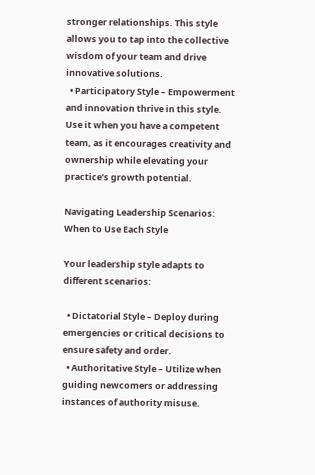stronger relationships. This style allows you to tap into the collective wisdom of your team and drive innovative solutions.
  • Participatory Style – Empowerment and innovation thrive in this style. Use it when you have a competent team, as it encourages creativity and ownership while elevating your practice’s growth potential.

Navigating Leadership Scenarios: When to Use Each Style

Your leadership style adapts to different scenarios:

  • Dictatorial Style – Deploy during emergencies or critical decisions to ensure safety and order.
  • Authoritative Style – Utilize when guiding newcomers or addressing instances of authority misuse.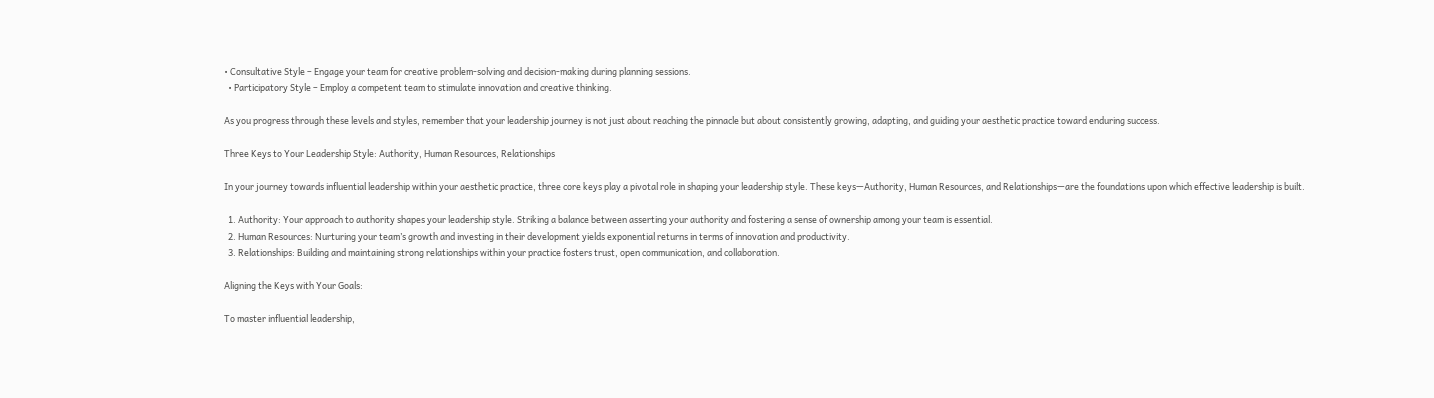• Consultative Style – Engage your team for creative problem-solving and decision-making during planning sessions.
  • Participatory Style – Employ a competent team to stimulate innovation and creative thinking.

As you progress through these levels and styles, remember that your leadership journey is not just about reaching the pinnacle but about consistently growing, adapting, and guiding your aesthetic practice toward enduring success.

Three Keys to Your Leadership Style: Authority, Human Resources, Relationships

In your journey towards influential leadership within your aesthetic practice, three core keys play a pivotal role in shaping your leadership style. These keys—Authority, Human Resources, and Relationships—are the foundations upon which effective leadership is built.

  1. Authority: Your approach to authority shapes your leadership style. Striking a balance between asserting your authority and fostering a sense of ownership among your team is essential.
  2. Human Resources: Nurturing your team’s growth and investing in their development yields exponential returns in terms of innovation and productivity.
  3. Relationships: Building and maintaining strong relationships within your practice fosters trust, open communication, and collaboration.

Aligning the Keys with Your Goals:

To master influential leadership,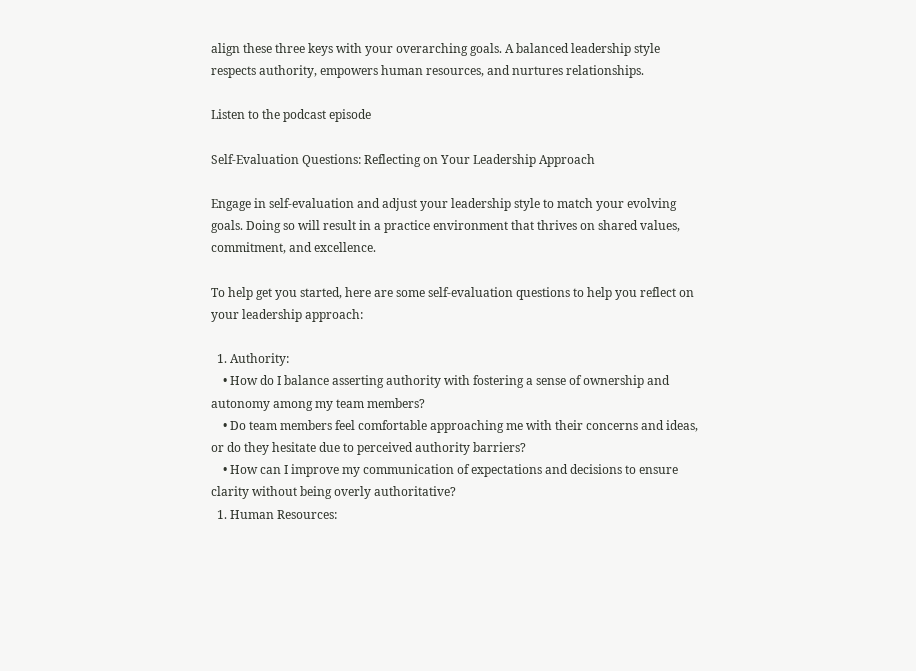align these three keys with your overarching goals. A balanced leadership style respects authority, empowers human resources, and nurtures relationships.

Listen to the podcast episode

Self-Evaluation Questions: Reflecting on Your Leadership Approach

Engage in self-evaluation and adjust your leadership style to match your evolving goals. Doing so will result in a practice environment that thrives on shared values, commitment, and excellence.

To help get you started, here are some self-evaluation questions to help you reflect on your leadership approach:

  1. Authority:
    • How do I balance asserting authority with fostering a sense of ownership and autonomy among my team members?
    • Do team members feel comfortable approaching me with their concerns and ideas, or do they hesitate due to perceived authority barriers?
    • How can I improve my communication of expectations and decisions to ensure clarity without being overly authoritative?
  1. Human Resources: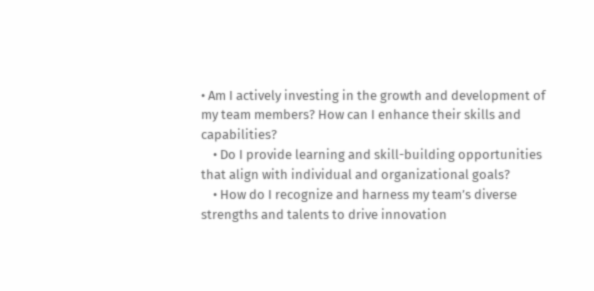• Am I actively investing in the growth and development of my team members? How can I enhance their skills and capabilities?
    • Do I provide learning and skill-building opportunities that align with individual and organizational goals?
    • How do I recognize and harness my team’s diverse strengths and talents to drive innovation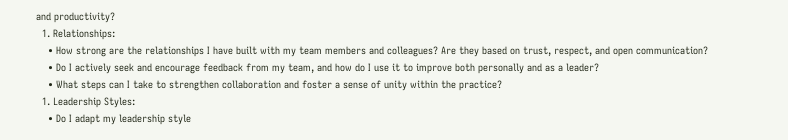and productivity?
  1. Relationships:
    • How strong are the relationships I have built with my team members and colleagues? Are they based on trust, respect, and open communication?
    • Do I actively seek and encourage feedback from my team, and how do I use it to improve both personally and as a leader?
    • What steps can I take to strengthen collaboration and foster a sense of unity within the practice?
  1. Leadership Styles:
    • Do I adapt my leadership style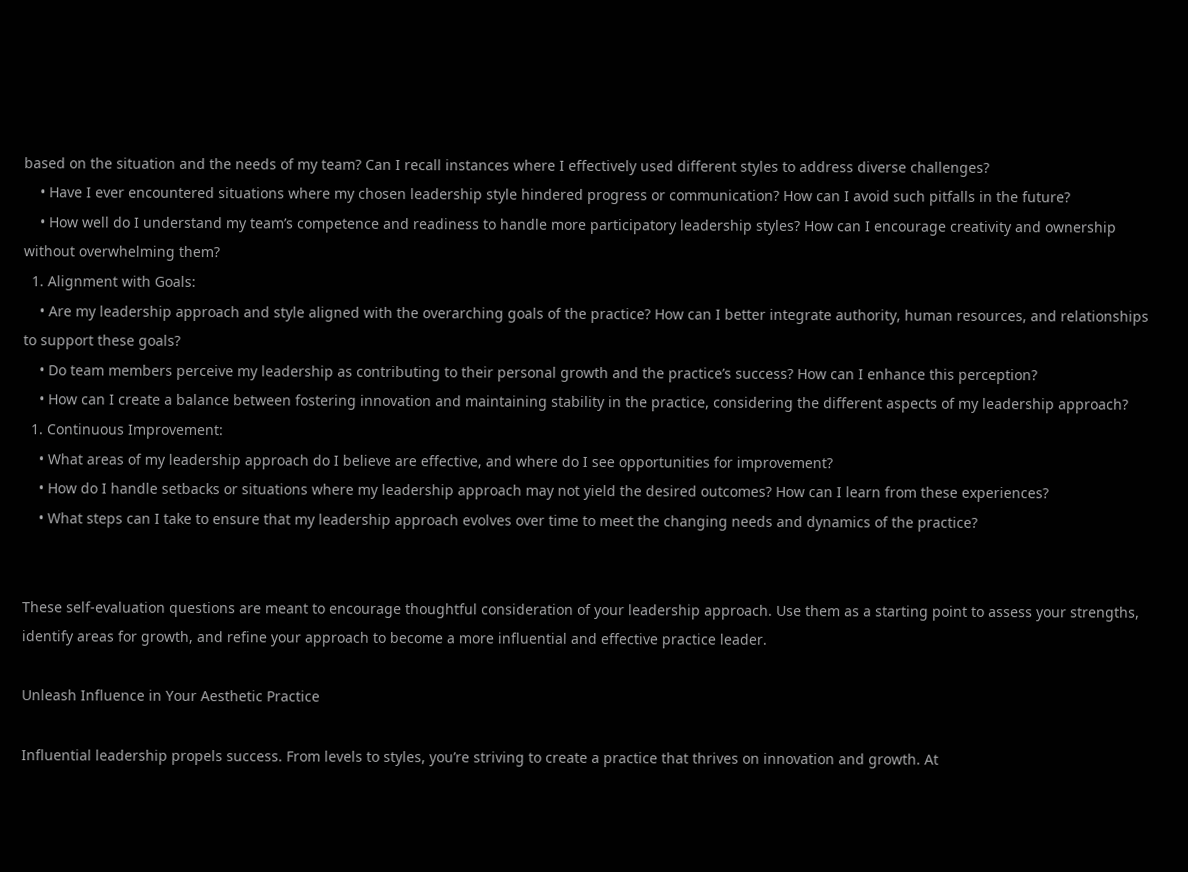based on the situation and the needs of my team? Can I recall instances where I effectively used different styles to address diverse challenges?
    • Have I ever encountered situations where my chosen leadership style hindered progress or communication? How can I avoid such pitfalls in the future?
    • How well do I understand my team’s competence and readiness to handle more participatory leadership styles? How can I encourage creativity and ownership without overwhelming them?
  1. Alignment with Goals:
    • Are my leadership approach and style aligned with the overarching goals of the practice? How can I better integrate authority, human resources, and relationships to support these goals?
    • Do team members perceive my leadership as contributing to their personal growth and the practice’s success? How can I enhance this perception?
    • How can I create a balance between fostering innovation and maintaining stability in the practice, considering the different aspects of my leadership approach?
  1. Continuous Improvement:
    • What areas of my leadership approach do I believe are effective, and where do I see opportunities for improvement?
    • How do I handle setbacks or situations where my leadership approach may not yield the desired outcomes? How can I learn from these experiences?
    • What steps can I take to ensure that my leadership approach evolves over time to meet the changing needs and dynamics of the practice?


These self-evaluation questions are meant to encourage thoughtful consideration of your leadership approach. Use them as a starting point to assess your strengths, identify areas for growth, and refine your approach to become a more influential and effective practice leader.

Unleash Influence in Your Aesthetic Practice

Influential leadership propels success. From levels to styles, you’re striving to create a practice that thrives on innovation and growth. At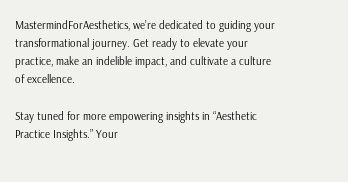MastermindForAesthetics, we’re dedicated to guiding your transformational journey. Get ready to elevate your practice, make an indelible impact, and cultivate a culture of excellence.

Stay tuned for more empowering insights in “Aesthetic Practice Insights.” Your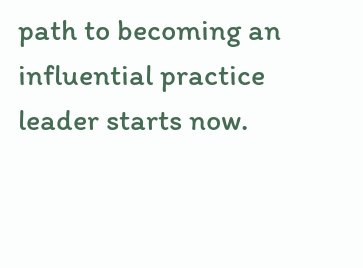path to becoming an influential practice leader starts now.